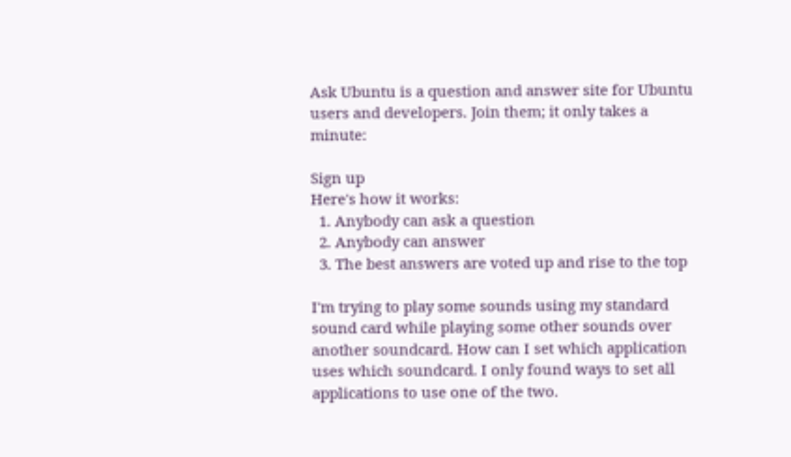Ask Ubuntu is a question and answer site for Ubuntu users and developers. Join them; it only takes a minute:

Sign up
Here's how it works:
  1. Anybody can ask a question
  2. Anybody can answer
  3. The best answers are voted up and rise to the top

I'm trying to play some sounds using my standard sound card while playing some other sounds over another soundcard. How can I set which application uses which soundcard. I only found ways to set all applications to use one of the two.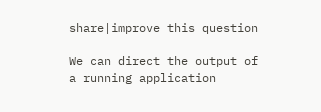share|improve this question

We can direct the output of a running application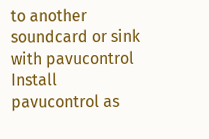to another soundcard or sink with pavucontrol Install pavucontrol as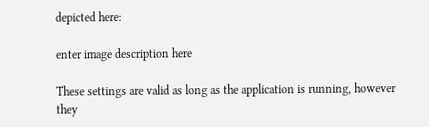depicted here:

enter image description here

These settings are valid as long as the application is running, however they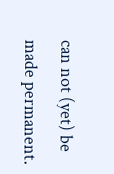can not (yet) be made permanent.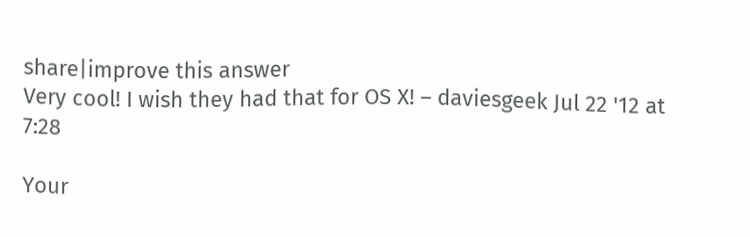share|improve this answer
Very cool! I wish they had that for OS X! – daviesgeek Jul 22 '12 at 7:28

Your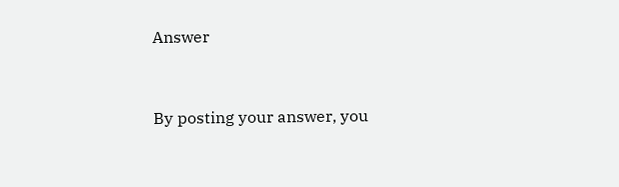Answer


By posting your answer, you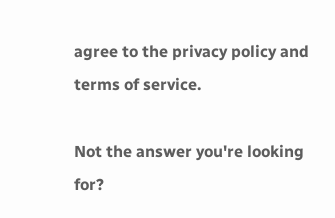agree to the privacy policy and terms of service.

Not the answer you're looking for?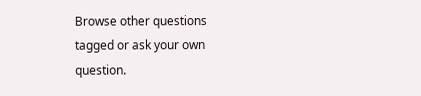Browse other questions tagged or ask your own question.